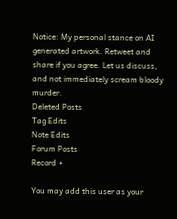Notice: My personal stance on AI generated artwork. Retweet and share if you agree. Let us discuss, and not immediately scream bloody murder.
Deleted Posts
Tag Edits
Note Edits
Forum Posts
Record +

You may add this user as your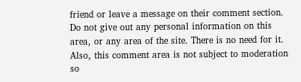friend or leave a message on their comment section. Do not give out any personal information on this area, or any area of the site. There is no need for it. Also, this comment area is not subject to moderation so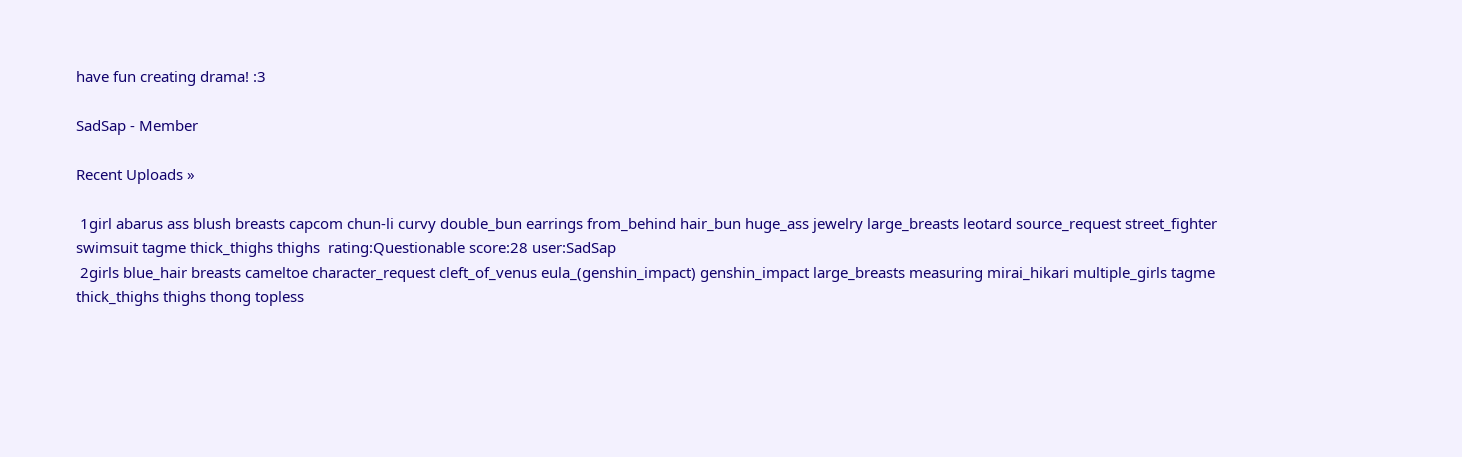have fun creating drama! :3

SadSap - Member

Recent Uploads »

 1girl abarus ass blush breasts capcom chun-li curvy double_bun earrings from_behind hair_bun huge_ass jewelry large_breasts leotard source_request street_fighter swimsuit tagme thick_thighs thighs  rating:Questionable score:28 user:SadSap
 2girls blue_hair breasts cameltoe character_request cleft_of_venus eula_(genshin_impact) genshin_impact large_breasts measuring mirai_hikari multiple_girls tagme thick_thighs thighs thong topless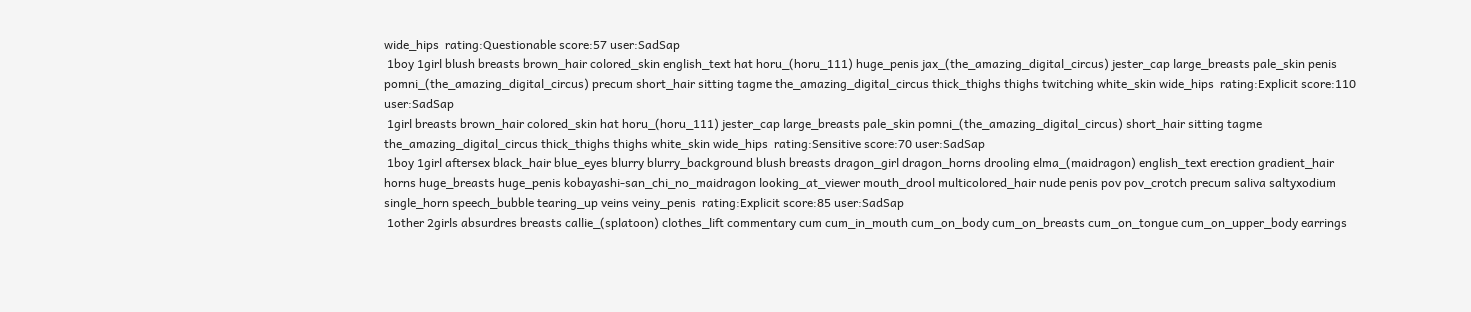wide_hips  rating:Questionable score:57 user:SadSap
 1boy 1girl blush breasts brown_hair colored_skin english_text hat horu_(horu_111) huge_penis jax_(the_amazing_digital_circus) jester_cap large_breasts pale_skin penis pomni_(the_amazing_digital_circus) precum short_hair sitting tagme the_amazing_digital_circus thick_thighs thighs twitching white_skin wide_hips  rating:Explicit score:110 user:SadSap
 1girl breasts brown_hair colored_skin hat horu_(horu_111) jester_cap large_breasts pale_skin pomni_(the_amazing_digital_circus) short_hair sitting tagme the_amazing_digital_circus thick_thighs thighs white_skin wide_hips  rating:Sensitive score:70 user:SadSap
 1boy 1girl aftersex black_hair blue_eyes blurry blurry_background blush breasts dragon_girl dragon_horns drooling elma_(maidragon) english_text erection gradient_hair horns huge_breasts huge_penis kobayashi-san_chi_no_maidragon looking_at_viewer mouth_drool multicolored_hair nude penis pov pov_crotch precum saliva saltyxodium single_horn speech_bubble tearing_up veins veiny_penis  rating:Explicit score:85 user:SadSap
 1other 2girls absurdres breasts callie_(splatoon) clothes_lift commentary cum cum_in_mouth cum_on_body cum_on_breasts cum_on_tongue cum_on_upper_body earrings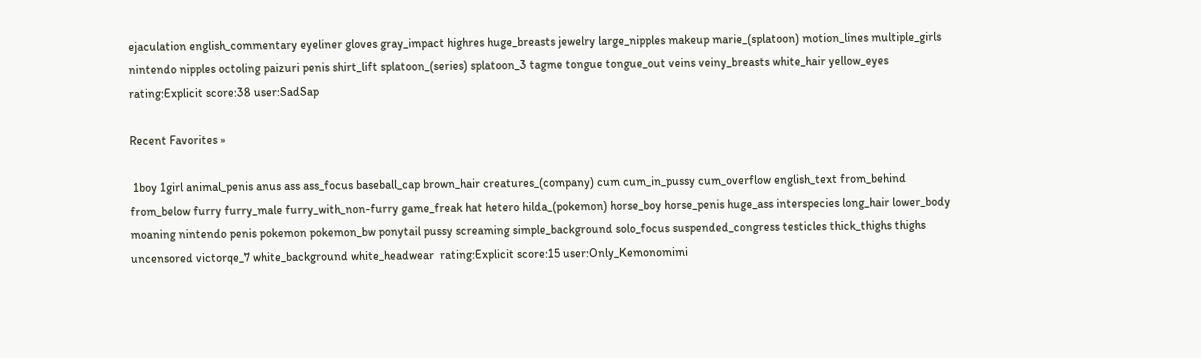ejaculation english_commentary eyeliner gloves gray_impact highres huge_breasts jewelry large_nipples makeup marie_(splatoon) motion_lines multiple_girls nintendo nipples octoling paizuri penis shirt_lift splatoon_(series) splatoon_3 tagme tongue tongue_out veins veiny_breasts white_hair yellow_eyes  rating:Explicit score:38 user:SadSap

Recent Favorites »

 1boy 1girl animal_penis anus ass ass_focus baseball_cap brown_hair creatures_(company) cum cum_in_pussy cum_overflow english_text from_behind from_below furry furry_male furry_with_non-furry game_freak hat hetero hilda_(pokemon) horse_boy horse_penis huge_ass interspecies long_hair lower_body moaning nintendo penis pokemon pokemon_bw ponytail pussy screaming simple_background solo_focus suspended_congress testicles thick_thighs thighs uncensored victorqe_7 white_background white_headwear  rating:Explicit score:15 user:Only_Kemonomimi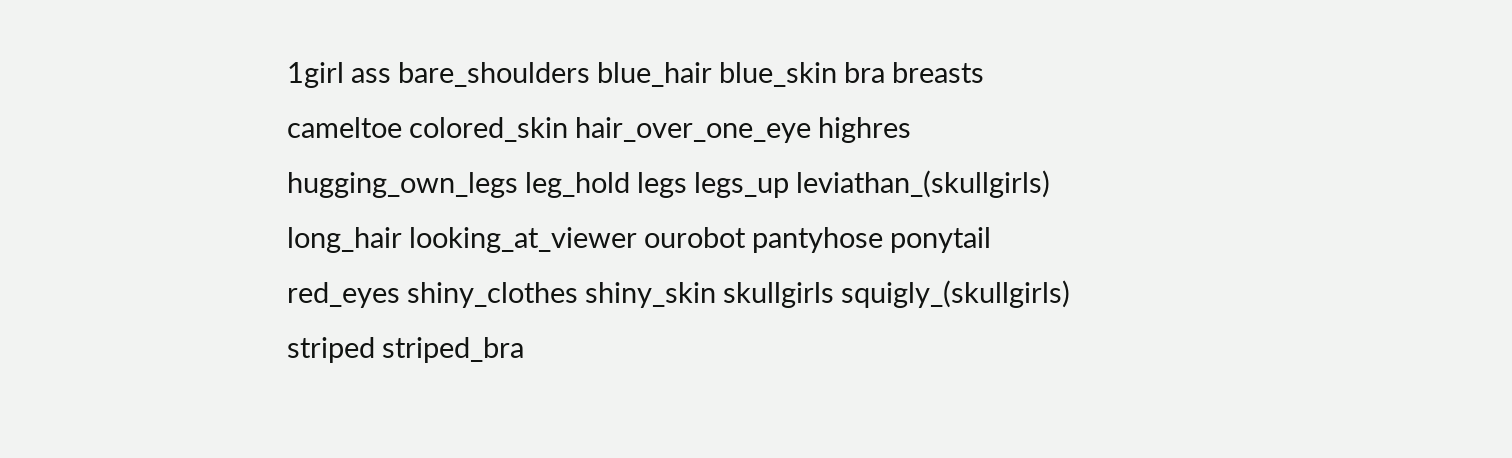1girl ass bare_shoulders blue_hair blue_skin bra breasts cameltoe colored_skin hair_over_one_eye highres hugging_own_legs leg_hold legs legs_up leviathan_(skullgirls) long_hair looking_at_viewer ourobot pantyhose ponytail red_eyes shiny_clothes shiny_skin skullgirls squigly_(skullgirls) striped striped_bra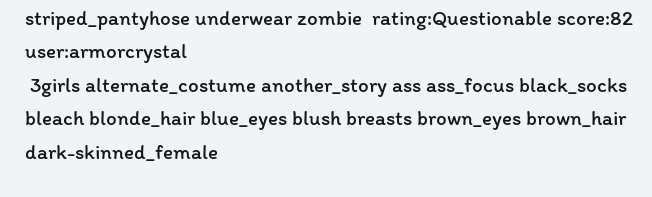striped_pantyhose underwear zombie  rating:Questionable score:82 user:armorcrystal
 3girls alternate_costume another_story ass ass_focus black_socks bleach blonde_hair blue_eyes blush breasts brown_eyes brown_hair dark-skinned_female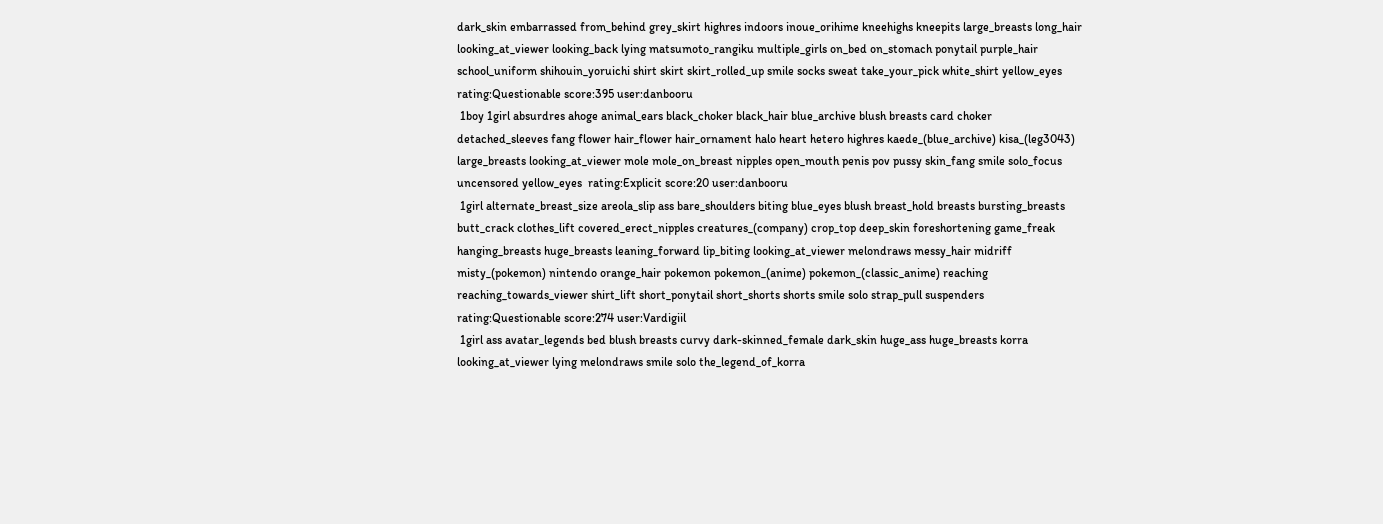dark_skin embarrassed from_behind grey_skirt highres indoors inoue_orihime kneehighs kneepits large_breasts long_hair looking_at_viewer looking_back lying matsumoto_rangiku multiple_girls on_bed on_stomach ponytail purple_hair school_uniform shihouin_yoruichi shirt skirt skirt_rolled_up smile socks sweat take_your_pick white_shirt yellow_eyes  rating:Questionable score:395 user:danbooru
 1boy 1girl absurdres ahoge animal_ears black_choker black_hair blue_archive blush breasts card choker detached_sleeves fang flower hair_flower hair_ornament halo heart hetero highres kaede_(blue_archive) kisa_(leg3043) large_breasts looking_at_viewer mole mole_on_breast nipples open_mouth penis pov pussy skin_fang smile solo_focus uncensored yellow_eyes  rating:Explicit score:20 user:danbooru
 1girl alternate_breast_size areola_slip ass bare_shoulders biting blue_eyes blush breast_hold breasts bursting_breasts butt_crack clothes_lift covered_erect_nipples creatures_(company) crop_top deep_skin foreshortening game_freak hanging_breasts huge_breasts leaning_forward lip_biting looking_at_viewer melondraws messy_hair midriff misty_(pokemon) nintendo orange_hair pokemon pokemon_(anime) pokemon_(classic_anime) reaching reaching_towards_viewer shirt_lift short_ponytail short_shorts shorts smile solo strap_pull suspenders  rating:Questionable score:274 user:Vardigiil
 1girl ass avatar_legends bed blush breasts curvy dark-skinned_female dark_skin huge_ass huge_breasts korra looking_at_viewer lying melondraws smile solo the_legend_of_korra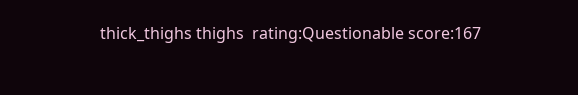thick_thighs thighs  rating:Questionable score:167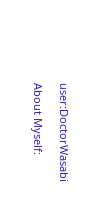user:DoctorWasabi

About Myself: